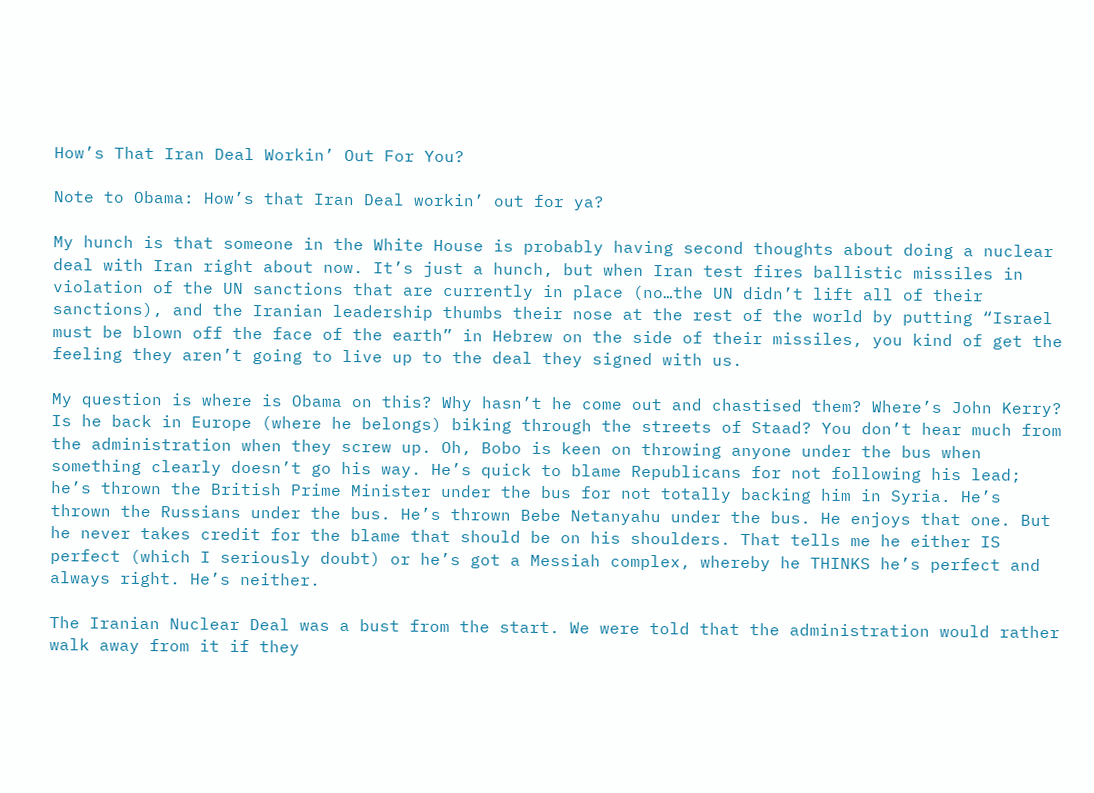How’s That Iran Deal Workin’ Out For You?

Note to Obama: How’s that Iran Deal workin’ out for ya?

My hunch is that someone in the White House is probably having second thoughts about doing a nuclear deal with Iran right about now. It’s just a hunch, but when Iran test fires ballistic missiles in violation of the UN sanctions that are currently in place (no…the UN didn’t lift all of their sanctions), and the Iranian leadership thumbs their nose at the rest of the world by putting “Israel must be blown off the face of the earth” in Hebrew on the side of their missiles, you kind of get the feeling they aren’t going to live up to the deal they signed with us.

My question is where is Obama on this? Why hasn’t he come out and chastised them? Where’s John Kerry? Is he back in Europe (where he belongs) biking through the streets of Staad? You don’t hear much from the administration when they screw up. Oh, Bobo is keen on throwing anyone under the bus when something clearly doesn’t go his way. He’s quick to blame Republicans for not following his lead; he’s thrown the British Prime Minister under the bus for not totally backing him in Syria. He’s thrown the Russians under the bus. He’s thrown Bebe Netanyahu under the bus. He enjoys that one. But he never takes credit for the blame that should be on his shoulders. That tells me he either IS perfect (which I seriously doubt) or he’s got a Messiah complex, whereby he THINKS he’s perfect and always right. He’s neither.

The Iranian Nuclear Deal was a bust from the start. We were told that the administration would rather walk away from it if they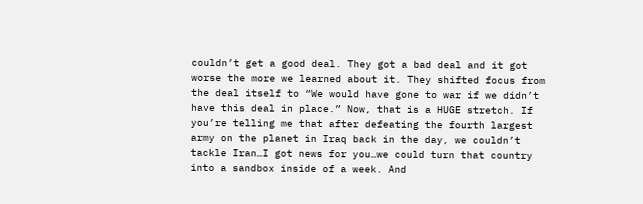couldn’t get a good deal. They got a bad deal and it got worse the more we learned about it. They shifted focus from the deal itself to “We would have gone to war if we didn’t have this deal in place.” Now, that is a HUGE stretch. If you’re telling me that after defeating the fourth largest army on the planet in Iraq back in the day, we couldn’t tackle Iran…I got news for you…we could turn that country into a sandbox inside of a week. And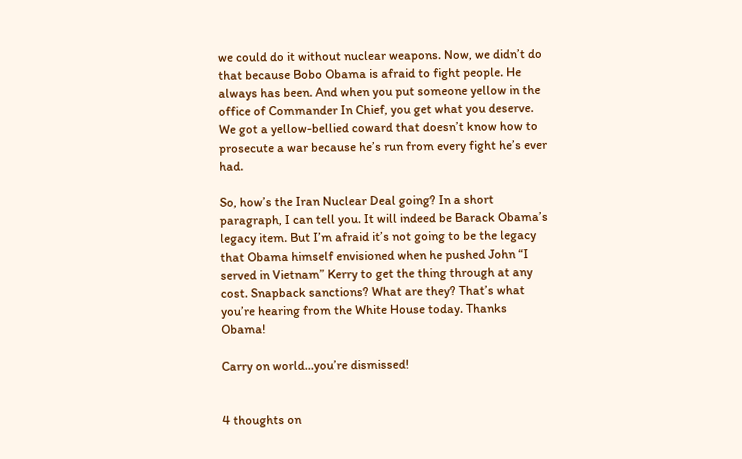we could do it without nuclear weapons. Now, we didn’t do that because Bobo Obama is afraid to fight people. He always has been. And when you put someone yellow in the office of Commander In Chief, you get what you deserve. We got a yellow-bellied coward that doesn’t know how to prosecute a war because he’s run from every fight he’s ever had.

So, how’s the Iran Nuclear Deal going? In a short paragraph, I can tell you. It will indeed be Barack Obama’s legacy item. But I’m afraid it’s not going to be the legacy that Obama himself envisioned when he pushed John “I served in Vietnam” Kerry to get the thing through at any cost. Snapback sanctions? What are they? That’s what you’re hearing from the White House today. Thanks Obama!

Carry on world…you’re dismissed!


4 thoughts on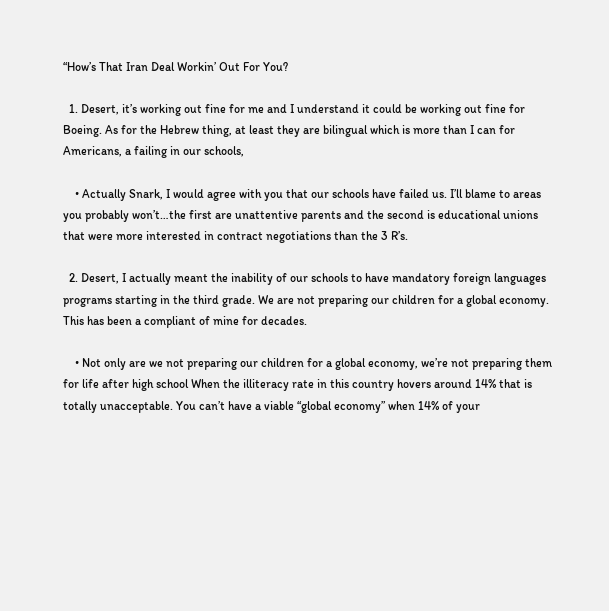“How’s That Iran Deal Workin’ Out For You?

  1. Desert, it’s working out fine for me and I understand it could be working out fine for Boeing. As for the Hebrew thing, at least they are bilingual which is more than I can for Americans, a failing in our schools,

    • Actually Snark, I would agree with you that our schools have failed us. I’ll blame to areas you probably won’t…the first are unattentive parents and the second is educational unions that were more interested in contract negotiations than the 3 R’s.

  2. Desert, I actually meant the inability of our schools to have mandatory foreign languages programs starting in the third grade. We are not preparing our children for a global economy. This has been a compliant of mine for decades.

    • Not only are we not preparing our children for a global economy, we’re not preparing them for life after high school When the illiteracy rate in this country hovers around 14% that is totally unacceptable. You can’t have a viable “global economy” when 14% of your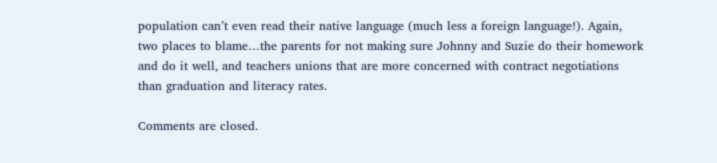population can’t even read their native language (much less a foreign language!). Again, two places to blame…the parents for not making sure Johnny and Suzie do their homework and do it well, and teachers unions that are more concerned with contract negotiations than graduation and literacy rates.

Comments are closed.